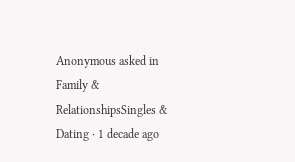Anonymous asked in Family & RelationshipsSingles & Dating · 1 decade ago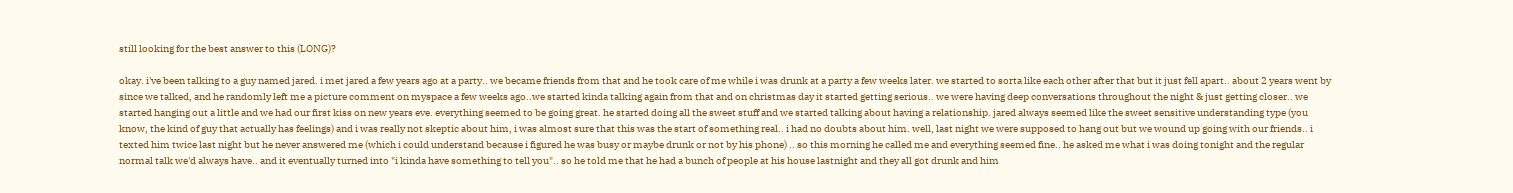still looking for the best answer to this (LONG)?

okay. i've been talking to a guy named jared. i met jared a few years ago at a party.. we became friends from that and he took care of me while i was drunk at a party a few weeks later. we started to sorta like each other after that but it just fell apart.. about 2 years went by since we talked, and he randomly left me a picture comment on myspace a few weeks ago..we started kinda talking again from that and on christmas day it started getting serious.. we were having deep conversations throughout the night & just getting closer.. we started hanging out a little and we had our first kiss on new years eve. everything seemed to be going great. he started doing all the sweet stuff and we started talking about having a relationship. jared always seemed like the sweet sensitive understanding type (you know, the kind of guy that actually has feelings) and i was really not skeptic about him, i was almost sure that this was the start of something real.. i had no doubts about him. well, last night we were supposed to hang out but we wound up going with our friends.. i texted him twice last night but he never answered me (which i could understand because i figured he was busy or maybe drunk or not by his phone) .. so this morning he called me and everything seemed fine.. he asked me what i was doing tonight and the regular normal talk we'd always have.. and it eventually turned into "i kinda have something to tell you".. so he told me that he had a bunch of people at his house lastnight and they all got drunk and him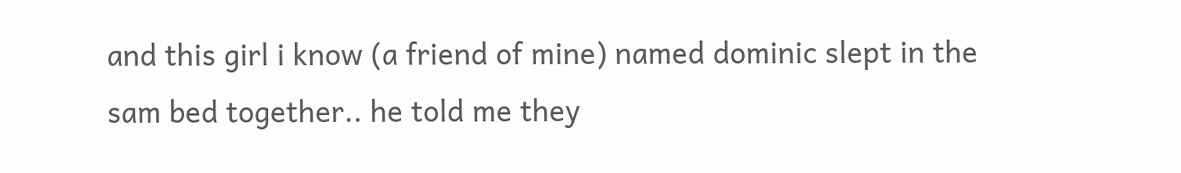and this girl i know (a friend of mine) named dominic slept in the sam bed together.. he told me they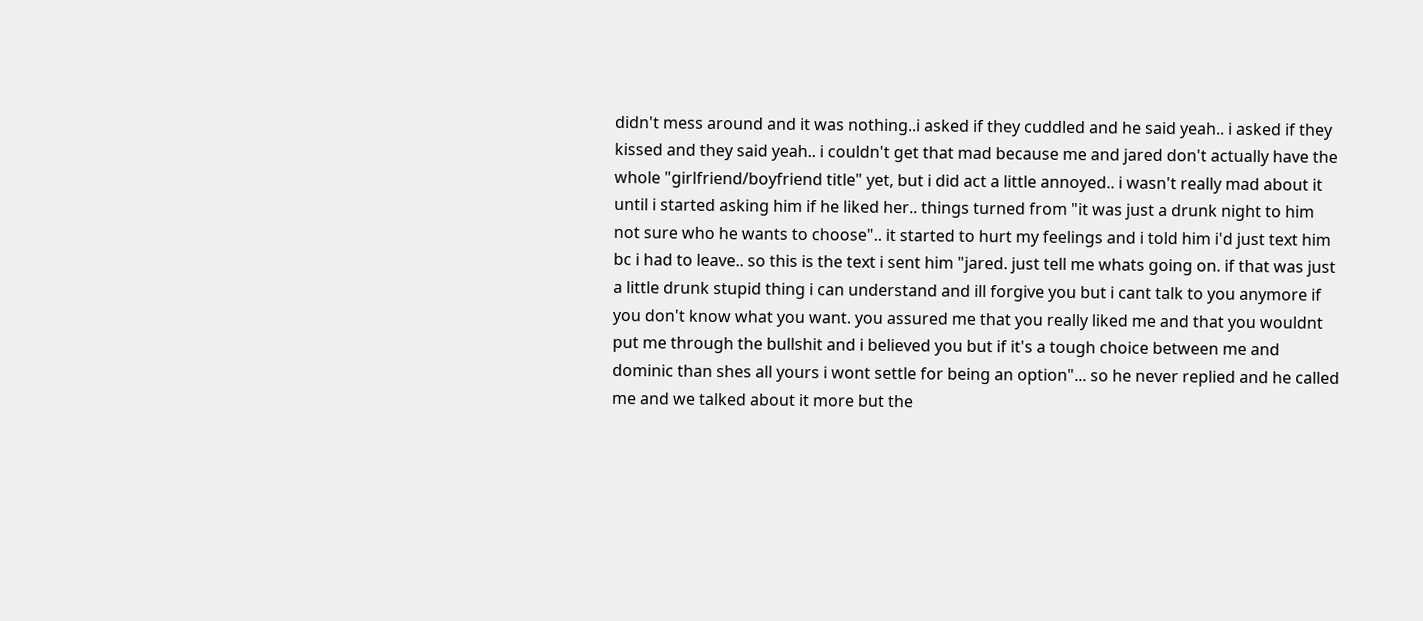didn't mess around and it was nothing..i asked if they cuddled and he said yeah.. i asked if they kissed and they said yeah.. i couldn't get that mad because me and jared don't actually have the whole "girlfriend/boyfriend title" yet, but i did act a little annoyed.. i wasn't really mad about it until i started asking him if he liked her.. things turned from "it was just a drunk night to him not sure who he wants to choose".. it started to hurt my feelings and i told him i'd just text him bc i had to leave.. so this is the text i sent him "jared. just tell me whats going on. if that was just a little drunk stupid thing i can understand and ill forgive you but i cant talk to you anymore if you don't know what you want. you assured me that you really liked me and that you wouldnt put me through the bullshit and i believed you but if it's a tough choice between me and dominic than shes all yours i wont settle for being an option"... so he never replied and he called me and we talked about it more but the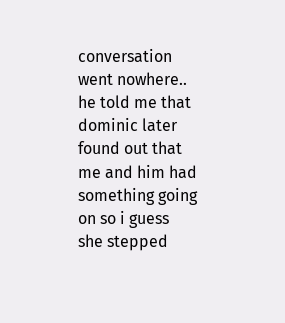conversation went nowhere.. he told me that dominic later found out that me and him had something going on so i guess she stepped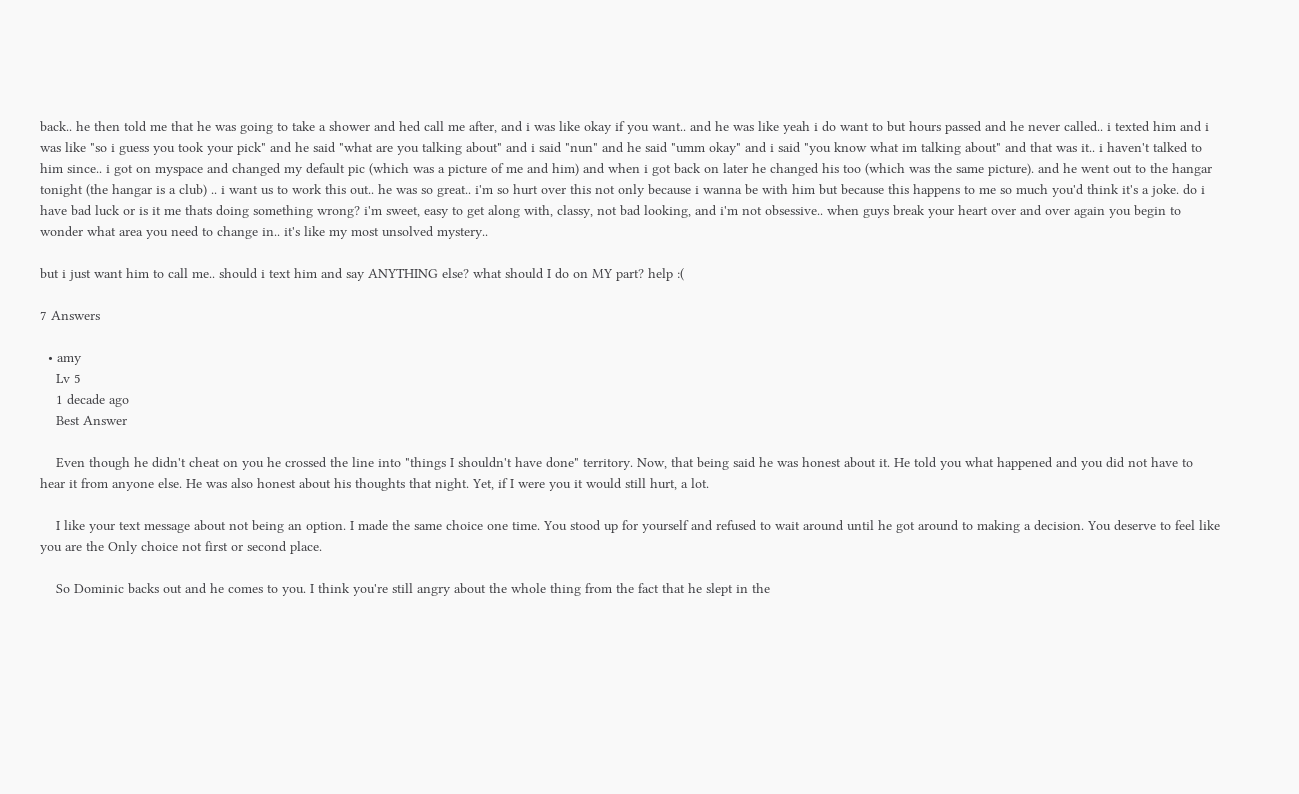back.. he then told me that he was going to take a shower and hed call me after, and i was like okay if you want.. and he was like yeah i do want to but hours passed and he never called.. i texted him and i was like "so i guess you took your pick" and he said "what are you talking about" and i said "nun" and he said "umm okay" and i said "you know what im talking about" and that was it.. i haven't talked to him since.. i got on myspace and changed my default pic (which was a picture of me and him) and when i got back on later he changed his too (which was the same picture). and he went out to the hangar tonight (the hangar is a club) .. i want us to work this out.. he was so great.. i'm so hurt over this not only because i wanna be with him but because this happens to me so much you'd think it's a joke. do i have bad luck or is it me thats doing something wrong? i'm sweet, easy to get along with, classy, not bad looking, and i'm not obsessive.. when guys break your heart over and over again you begin to wonder what area you need to change in.. it's like my most unsolved mystery..

but i just want him to call me.. should i text him and say ANYTHING else? what should I do on MY part? help :(

7 Answers

  • amy
    Lv 5
    1 decade ago
    Best Answer

    Even though he didn't cheat on you he crossed the line into "things I shouldn't have done" territory. Now, that being said he was honest about it. He told you what happened and you did not have to hear it from anyone else. He was also honest about his thoughts that night. Yet, if I were you it would still hurt, a lot.

    I like your text message about not being an option. I made the same choice one time. You stood up for yourself and refused to wait around until he got around to making a decision. You deserve to feel like you are the Only choice not first or second place.

    So Dominic backs out and he comes to you. I think you're still angry about the whole thing from the fact that he slept in the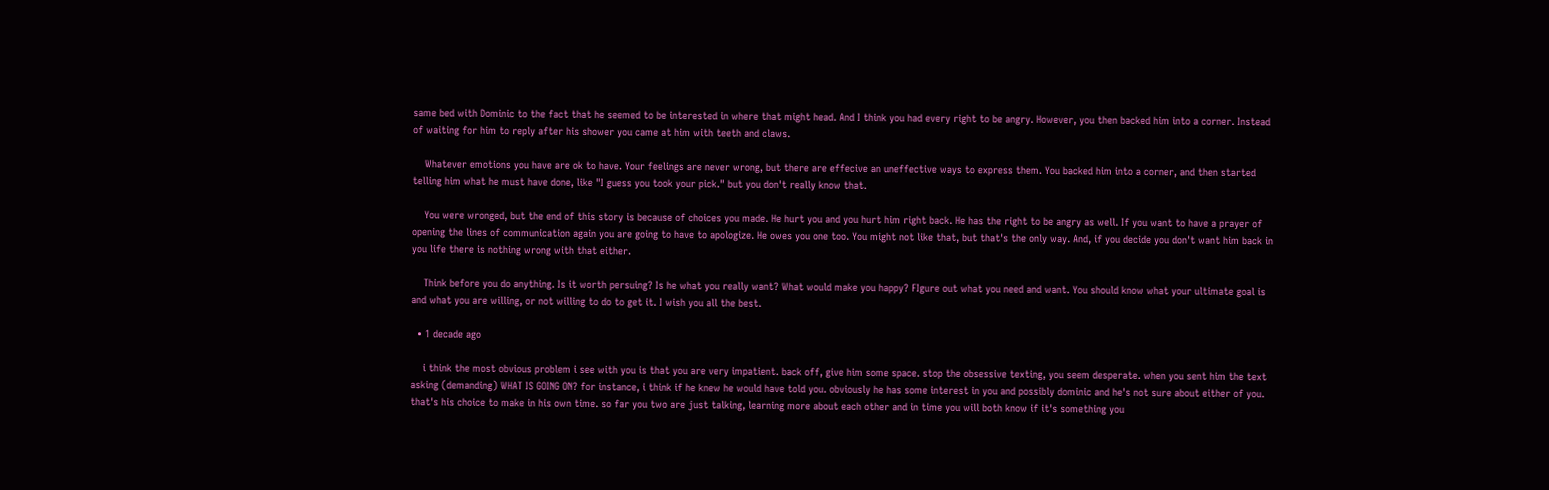same bed with Dominic to the fact that he seemed to be interested in where that might head. And I think you had every right to be angry. However, you then backed him into a corner. Instead of waiting for him to reply after his shower you came at him with teeth and claws.

    Whatever emotions you have are ok to have. Your feelings are never wrong, but there are effecive an uneffective ways to express them. You backed him into a corner, and then started telling him what he must have done, like "I guess you took your pick." but you don't really know that.

    You were wronged, but the end of this story is because of choices you made. He hurt you and you hurt him right back. He has the right to be angry as well. If you want to have a prayer of opening the lines of communication again you are going to have to apologize. He owes you one too. You might not like that, but that's the only way. And, if you decide you don't want him back in you life there is nothing wrong with that either.

    Think before you do anything. Is it worth persuing? Is he what you really want? What would make you happy? FIgure out what you need and want. You should know what your ultimate goal is and what you are willing, or not willing to do to get it. I wish you all the best.

  • 1 decade ago

    i think the most obvious problem i see with you is that you are very impatient. back off, give him some space. stop the obsessive texting, you seem desperate. when you sent him the text asking (demanding) WHAT IS GOING ON? for instance, i think if he knew he would have told you. obviously he has some interest in you and possibly dominic and he's not sure about either of you. that's his choice to make in his own time. so far you two are just talking, learning more about each other and in time you will both know if it's something you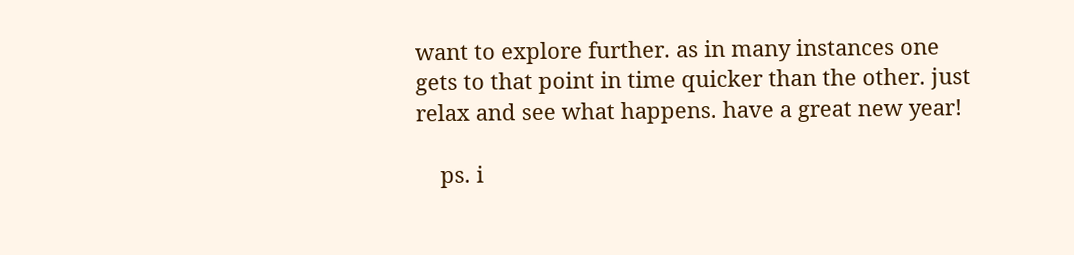want to explore further. as in many instances one gets to that point in time quicker than the other. just relax and see what happens. have a great new year!

    ps. i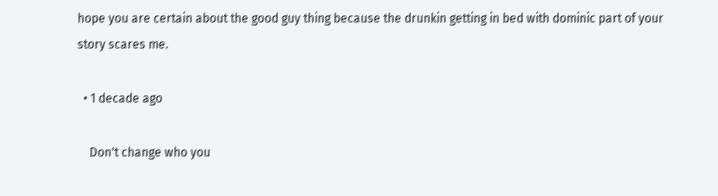hope you are certain about the good guy thing because the drunkin getting in bed with dominic part of your story scares me.

  • 1 decade ago

    Don't change who you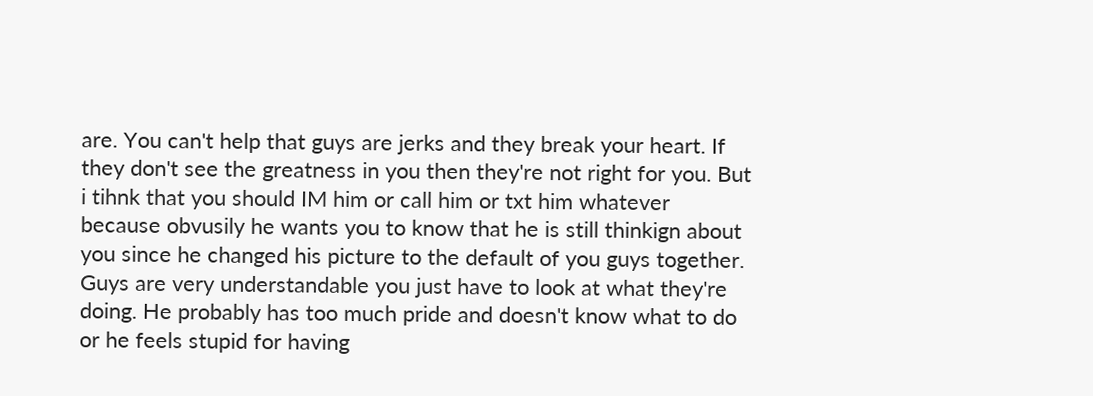are. You can't help that guys are jerks and they break your heart. If they don't see the greatness in you then they're not right for you. But i tihnk that you should IM him or call him or txt him whatever because obvusily he wants you to know that he is still thinkign about you since he changed his picture to the default of you guys together. Guys are very understandable you just have to look at what they're doing. He probably has too much pride and doesn't know what to do or he feels stupid for having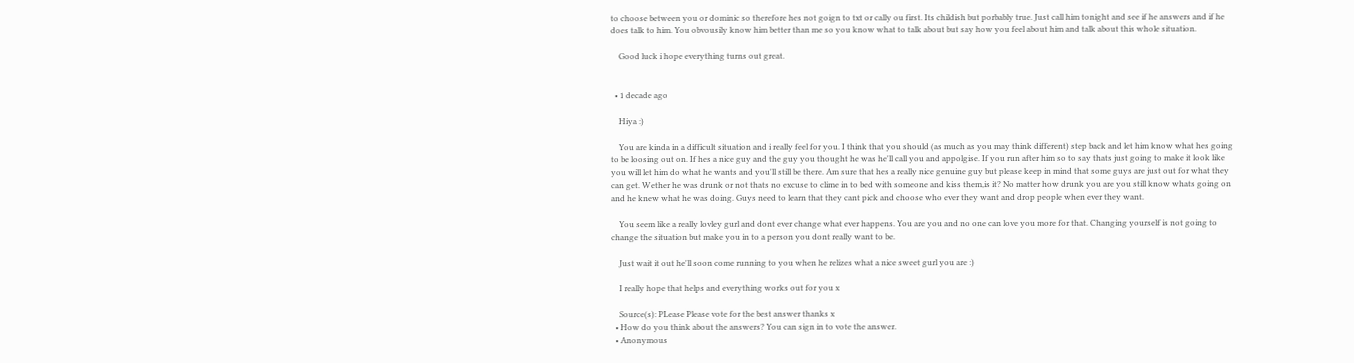to choose between you or dominic so therefore hes not goign to txt or cally ou first. Its childish but porbably true. Just call him tonight and see if he answers and if he does talk to him. You obvousily know him better than me so you know what to talk about but say how you feel about him and talk about this whole situation.

    Good luck i hope everything turns out great.


  • 1 decade ago

    Hiya :)

    You are kinda in a difficult situation and i really feel for you. I think that you should (as much as you may think different) step back and let him know what hes going to be loosing out on. If hes a nice guy and the guy you thought he was he'll call you and appolgise. If you run after him so to say thats just going to make it look like you will let him do what he wants and you'll still be there. Am sure that hes a really nice genuine guy but please keep in mind that some guys are just out for what they can get. Wether he was drunk or not thats no excuse to clime in to bed with someone and kiss them,is it? No matter how drunk you are you still know whats going on and he knew what he was doing. Guys need to learn that they cant pick and choose who ever they want and drop people when ever they want.

    You seem like a really lovley gurl and dont ever change what ever happens. You are you and no one can love you more for that. Changing yourself is not going to change the situation but make you in to a person you dont really want to be.

    Just wait it out he'll soon come running to you when he relizes what a nice sweet gurl you are :)

    I really hope that helps and everything works out for you x

    Source(s): PLease Please vote for the best answer thanks x
  • How do you think about the answers? You can sign in to vote the answer.
  • Anonymous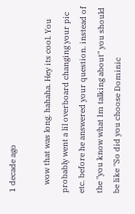1 decade ago

    wow that was long. hahaha. Hey its cool. You probably went a lil overboard changing your pic etc. before he answered your question. instead of the "you know what Im talking about" you should be like "So did you choose Dominic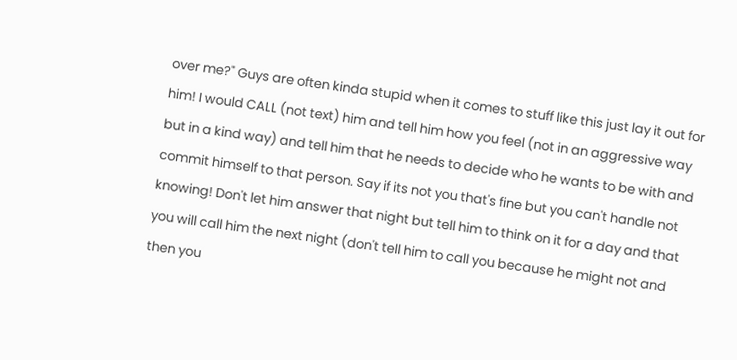over me?" Guys are often kinda stupid when it comes to stuff like this just lay it out for him! I would CALL (not text) him and tell him how you feel (not in an aggressive way but in a kind way) and tell him that he needs to decide who he wants to be with and commit himself to that person. Say if its not you that's fine but you can't handle not knowing! Don't let him answer that night but tell him to think on it for a day and that you will call him the next night (don't tell him to call you because he might not and then you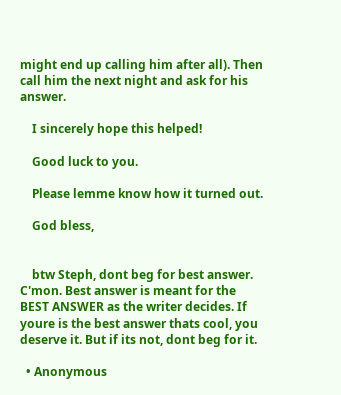might end up calling him after all). Then call him the next night and ask for his answer.

    I sincerely hope this helped!

    Good luck to you.

    Please lemme know how it turned out.

    God bless,


    btw Steph, dont beg for best answer. C'mon. Best answer is meant for the BEST ANSWER as the writer decides. If youre is the best answer thats cool, you deserve it. But if its not, dont beg for it.

  • Anonymous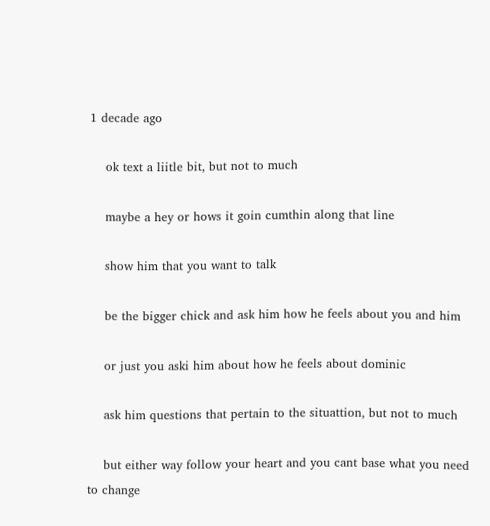1 decade ago

    ok text a liitle bit, but not to much

    maybe a hey or hows it goin cumthin along that line

    show him that you want to talk

    be the bigger chick and ask him how he feels about you and him

    or just you aski him about how he feels about dominic

    ask him questions that pertain to the situattion, but not to much

    but either way follow your heart and you cant base what you need to change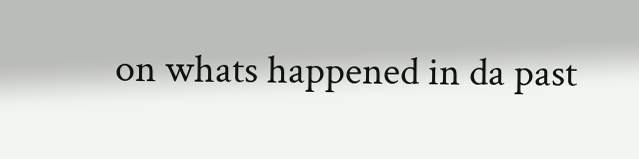on whats happened in da past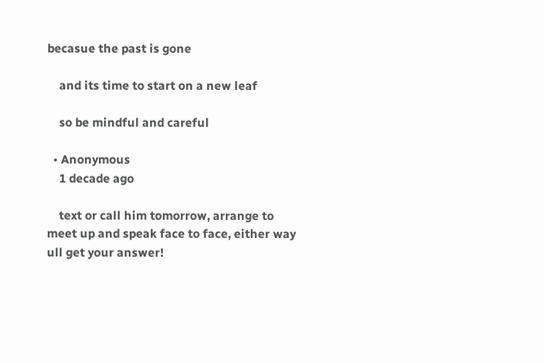becasue the past is gone

    and its time to start on a new leaf

    so be mindful and careful

  • Anonymous
    1 decade ago

    text or call him tomorrow, arrange to meet up and speak face to face, either way ull get your answer!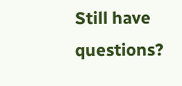Still have questions?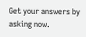Get your answers by asking now.